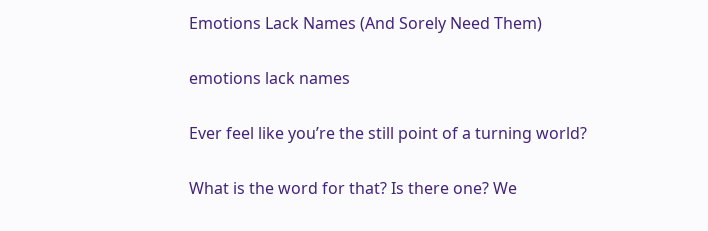Emotions Lack Names (And Sorely Need Them)

emotions lack names

Ever feel like you’re the still point of a turning world?

What is the word for that? Is there one? We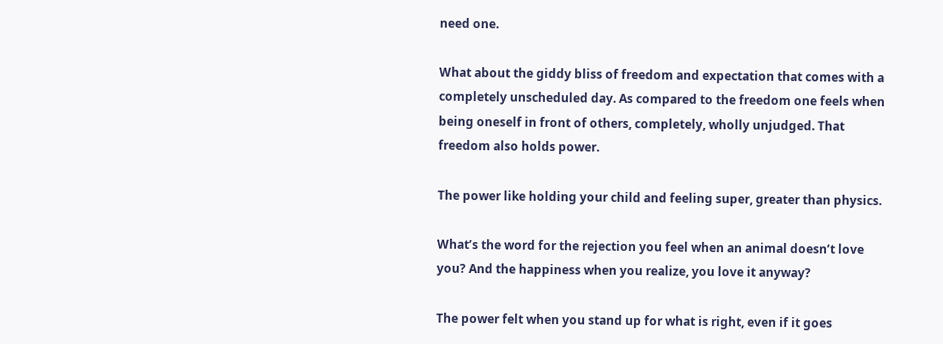need one.

What about the giddy bliss of freedom and expectation that comes with a completely unscheduled day. As compared to the freedom one feels when being oneself in front of others, completely, wholly unjudged. That freedom also holds power.

The power like holding your child and feeling super, greater than physics.

What’s the word for the rejection you feel when an animal doesn’t love you? And the happiness when you realize, you love it anyway?

The power felt when you stand up for what is right, even if it goes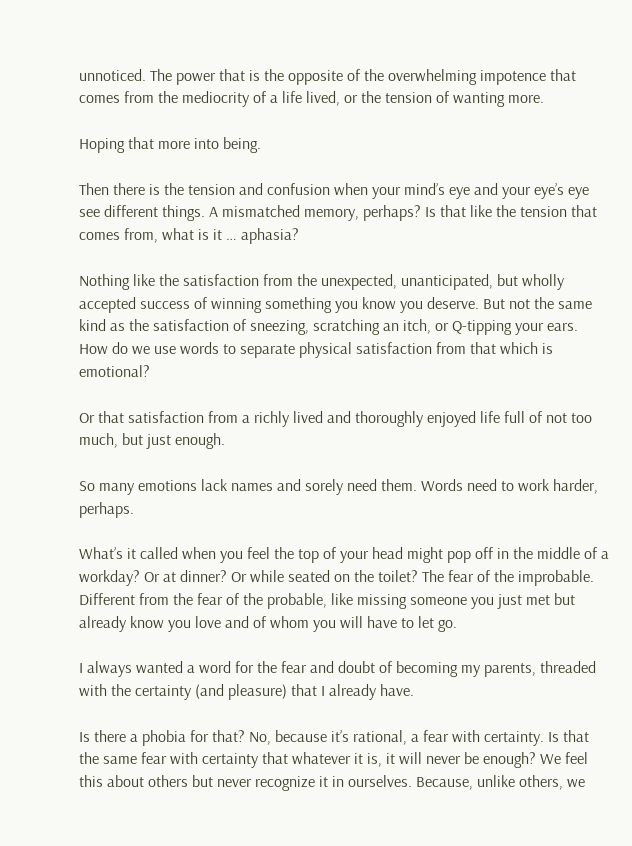unnoticed. The power that is the opposite of the overwhelming impotence that comes from the mediocrity of a life lived, or the tension of wanting more.

Hoping that more into being.

Then there is the tension and confusion when your mind’s eye and your eye’s eye see different things. A mismatched memory, perhaps? Is that like the tension that comes from, what is it … aphasia?

Nothing like the satisfaction from the unexpected, unanticipated, but wholly accepted success of winning something you know you deserve. But not the same kind as the satisfaction of sneezing, scratching an itch, or Q-tipping your ears. How do we use words to separate physical satisfaction from that which is emotional?

Or that satisfaction from a richly lived and thoroughly enjoyed life full of not too much, but just enough.

So many emotions lack names and sorely need them. Words need to work harder, perhaps.

What’s it called when you feel the top of your head might pop off in the middle of a workday? Or at dinner? Or while seated on the toilet? The fear of the improbable. Different from the fear of the probable, like missing someone you just met but already know you love and of whom you will have to let go.

I always wanted a word for the fear and doubt of becoming my parents, threaded with the certainty (and pleasure) that I already have.

Is there a phobia for that? No, because it’s rational, a fear with certainty. Is that the same fear with certainty that whatever it is, it will never be enough? We feel this about others but never recognize it in ourselves. Because, unlike others, we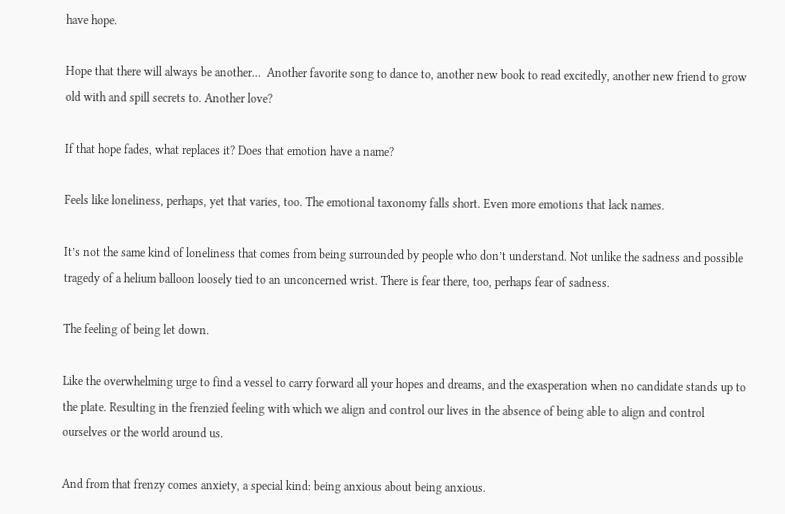have hope.

Hope that there will always be another…  Another favorite song to dance to, another new book to read excitedly, another new friend to grow old with and spill secrets to. Another love?

If that hope fades, what replaces it? Does that emotion have a name?

Feels like loneliness, perhaps, yet that varies, too. The emotional taxonomy falls short. Even more emotions that lack names.

It’s not the same kind of loneliness that comes from being surrounded by people who don’t understand. Not unlike the sadness and possible tragedy of a helium balloon loosely tied to an unconcerned wrist. There is fear there, too, perhaps fear of sadness.

The feeling of being let down.

Like the overwhelming urge to find a vessel to carry forward all your hopes and dreams, and the exasperation when no candidate stands up to the plate. Resulting in the frenzied feeling with which we align and control our lives in the absence of being able to align and control ourselves or the world around us.

And from that frenzy comes anxiety, a special kind: being anxious about being anxious.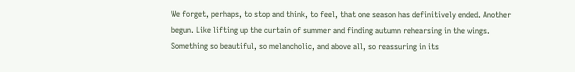We forget, perhaps, to stop and think, to feel, that one season has definitively ended. Another begun. Like lifting up the curtain of summer and finding autumn rehearsing in the wings. Something so beautiful, so melancholic, and above all, so reassuring in its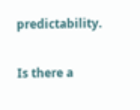predictability.

Is there a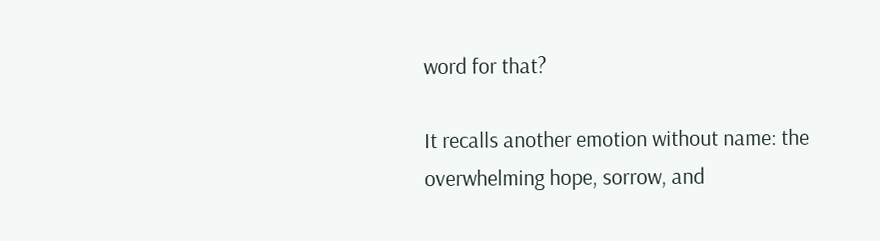word for that?

It recalls another emotion without name: the overwhelming hope, sorrow, and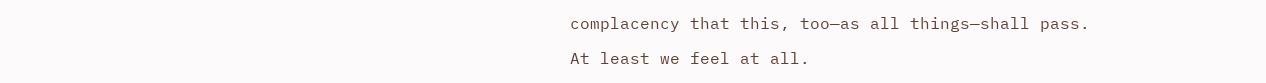complacency that this, too—as all things—shall pass.

At least we feel at all.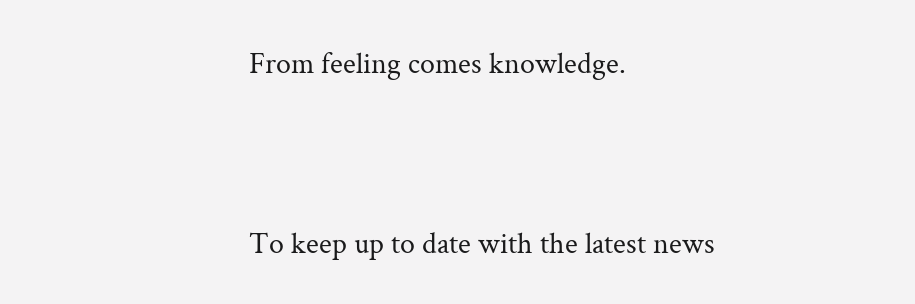From feeling comes knowledge.



To keep up to date with the latest news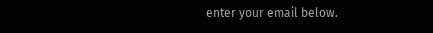enter your email below.